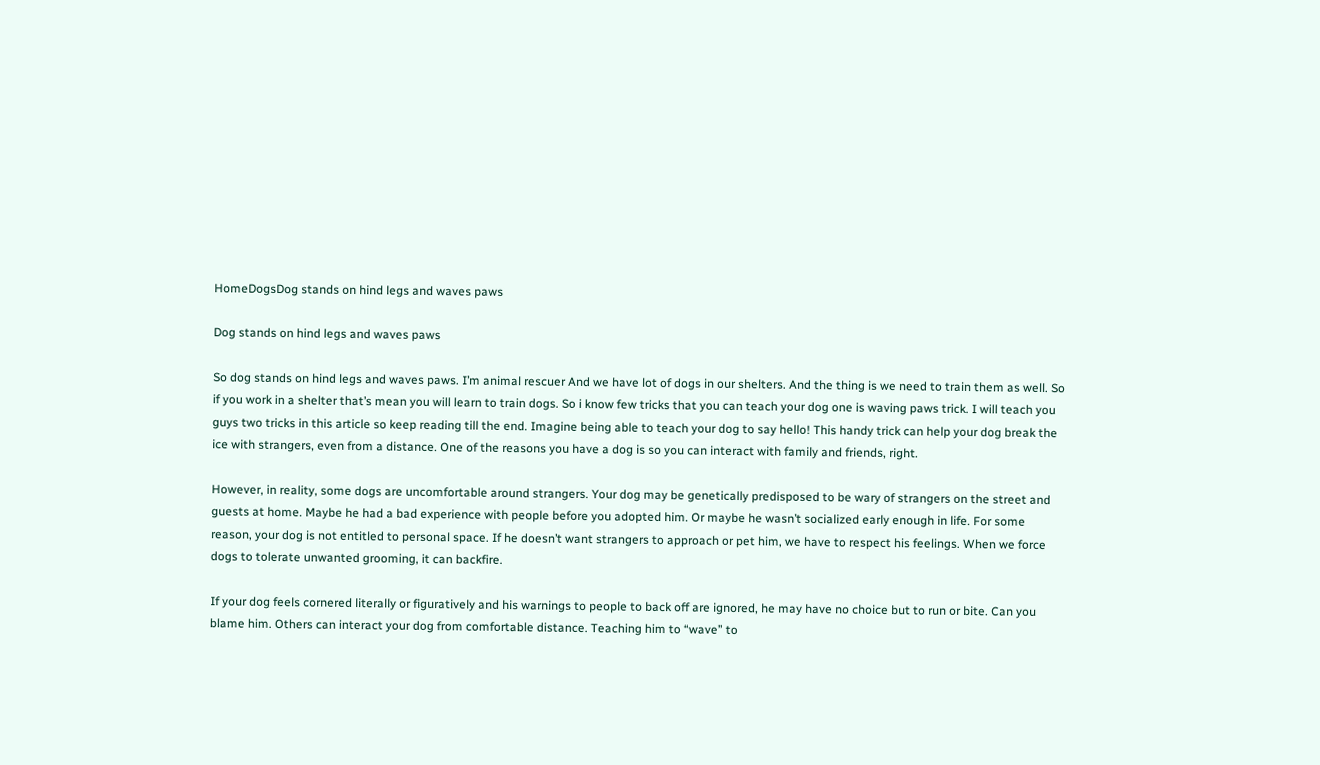HomeDogsDog stands on hind legs and waves paws

Dog stands on hind legs and waves paws

So dog stands on hind legs and waves paws. I’m animal rescuer And we have lot of dogs in our shelters. And the thing is we need to train them as well. So if you work in a shelter that’s mean you will learn to train dogs. So i know few tricks that you can teach your dog one is waving paws trick. I will teach you guys two tricks in this article so keep reading till the end. Imagine being able to teach your dog to say hello! This handy trick can help your dog break the ice with strangers, even from a distance. One of the reasons you have a dog is so you can interact with family and friends, right.

However, in reality, some dogs are uncomfortable around strangers. Your dog may be genetically predisposed to be wary of strangers on the street and guests at home. Maybe he had a bad experience with people before you adopted him. Or maybe he wasn’t socialized early enough in life. For some reason, your dog is not entitled to personal space. If he doesn’t want strangers to approach or pet him, we have to respect his feelings. When we force dogs to tolerate unwanted grooming, it can backfire.

If your dog feels cornered literally or figuratively and his warnings to people to back off are ignored, he may have no choice but to run or bite. Can you blame him. Others can interact your dog from comfortable distance. Teaching him to “wave” to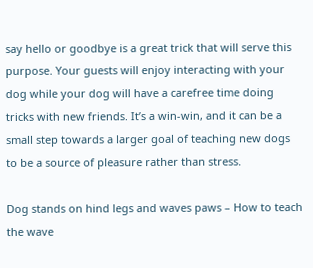say hello or goodbye is a great trick that will serve this purpose. Your guests will enjoy interacting with your dog while your dog will have a carefree time doing tricks with new friends. It’s a win-win, and it can be a small step towards a larger goal of teaching new dogs to be a source of pleasure rather than stress.

Dog stands on hind legs and waves paws – How to teach the wave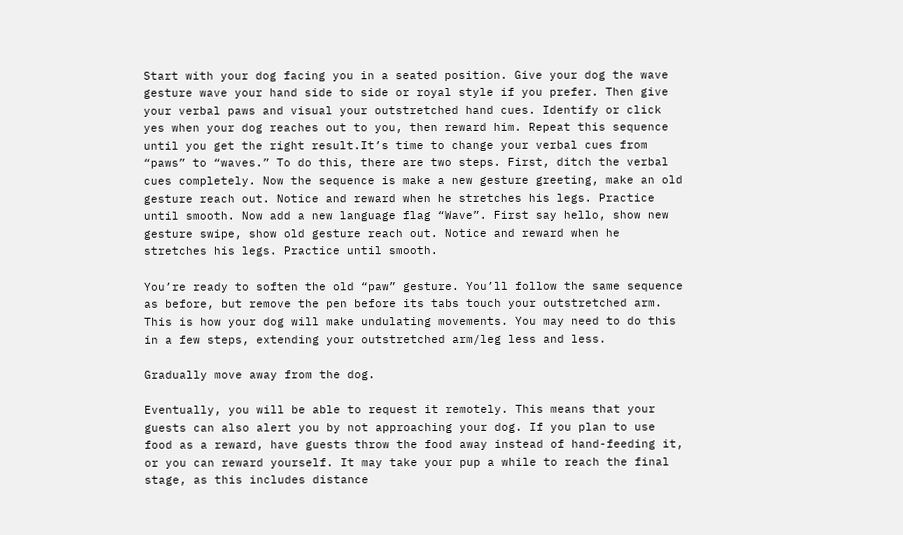Start with your dog facing you in a seated position. Give your dog the wave gesture wave your hand side to side or royal style if you prefer. Then give your verbal paws and visual your outstretched hand cues. Identify or click yes when your dog reaches out to you, then reward him. Repeat this sequence until you get the right result.It’s time to change your verbal cues from “paws” to “waves.” To do this, there are two steps. First, ditch the verbal cues completely. Now the sequence is make a new gesture greeting, make an old gesture reach out. Notice and reward when he stretches his legs. Practice until smooth. Now add a new language flag “Wave”. First say hello, show new gesture swipe, show old gesture reach out. Notice and reward when he stretches his legs. Practice until smooth.

You’re ready to soften the old “paw” gesture. You’ll follow the same sequence as before, but remove the pen before its tabs touch your outstretched arm. This is how your dog will make undulating movements. You may need to do this in a few steps, extending your outstretched arm/leg less and less.

Gradually move away from the dog.

Eventually, you will be able to request it remotely. This means that your guests can also alert you by not approaching your dog. If you plan to use food as a reward, have guests throw the food away instead of hand-feeding it, or you can reward yourself. It may take your pup a while to reach the final stage, as this includes distance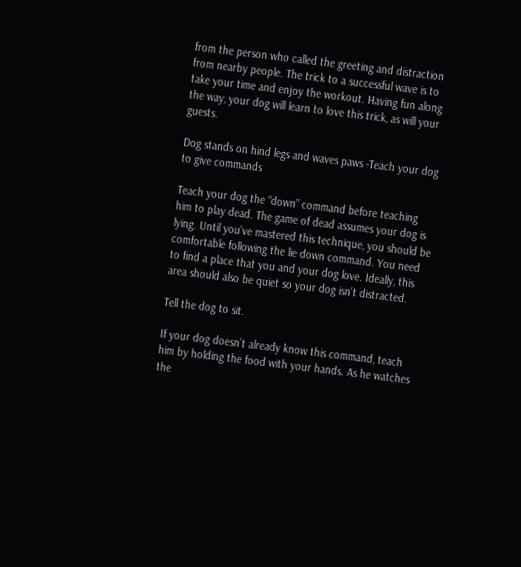from the person who called the greeting and distraction from nearby people. The trick to a successful wave is to take your time and enjoy the workout. Having fun along the way, your dog will learn to love this trick, as will your guests.

Dog stands on hind legs and waves paws -Teach your dog to give commands

Teach your dog the “down” command before teaching him to play dead. The game of dead assumes your dog is lying. Until you’ve mastered this technique, you should be comfortable following the lie down command. You need to find a place that you and your dog love. Ideally, this area should also be quiet so your dog isn’t distracted.

Tell the dog to sit.

If your dog doesn’t already know this command, teach him by holding the food with your hands. As he watches the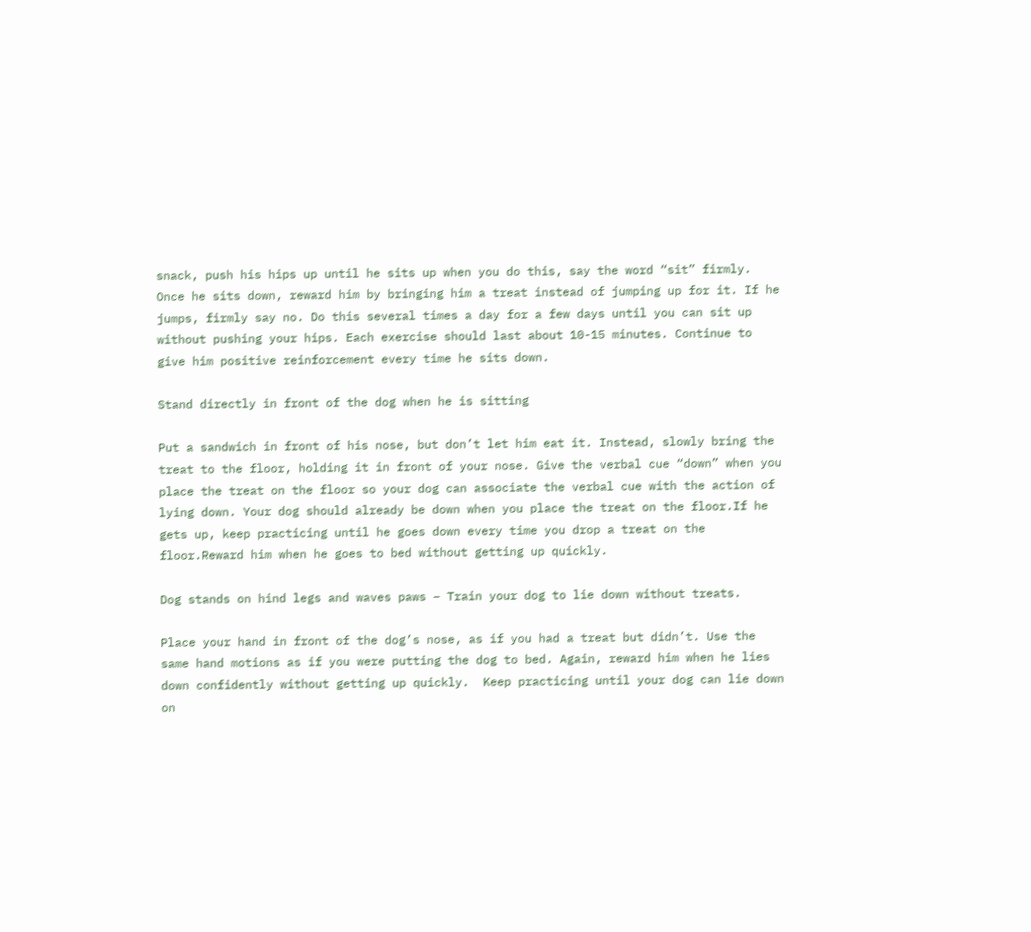snack, push his hips up until he sits up when you do this, say the word “sit” firmly. Once he sits down, reward him by bringing him a treat instead of jumping up for it. If he jumps, firmly say no. Do this several times a day for a few days until you can sit up without pushing your hips. Each exercise should last about 10-15 minutes. Continue to give him positive reinforcement every time he sits down.

Stand directly in front of the dog when he is sitting

Put a sandwich in front of his nose, but don’t let him eat it. Instead, slowly bring the treat to the floor, holding it in front of your nose. Give the verbal cue “down” when you place the treat on the floor so your dog can associate the verbal cue with the action of lying down. Your dog should already be down when you place the treat on the floor.If he gets up, keep practicing until he goes down every time you drop a treat on the floor.Reward him when he goes to bed without getting up quickly.

Dog stands on hind legs and waves paws – Train your dog to lie down without treats.

Place your hand in front of the dog’s nose, as if you had a treat but didn’t. Use the same hand motions as if you were putting the dog to bed. Again, reward him when he lies down confidently without getting up quickly.  Keep practicing until your dog can lie down on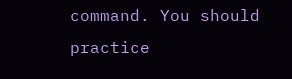command. You should practice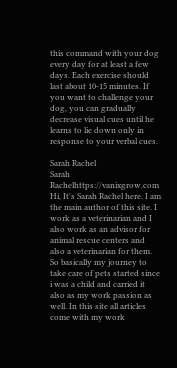this command with your dog every day for at least a few days. Each exercise should last about 10-15 minutes. If you want to challenge your dog, you can gradually decrease visual cues until he learns to lie down only in response to your verbal cues.

Sarah Rachel
Sarah Rachelhttps://vanixgrow.com
Hi, It's Sarah Rachel here. I am the main author of this site. I work as a veterinarian and I also work as an advisor for animal rescue centers and also a veterinarian for them. So basically my journey to take care of pets started since i was a child and carried it also as my work passion as well. In this site all articles come with my work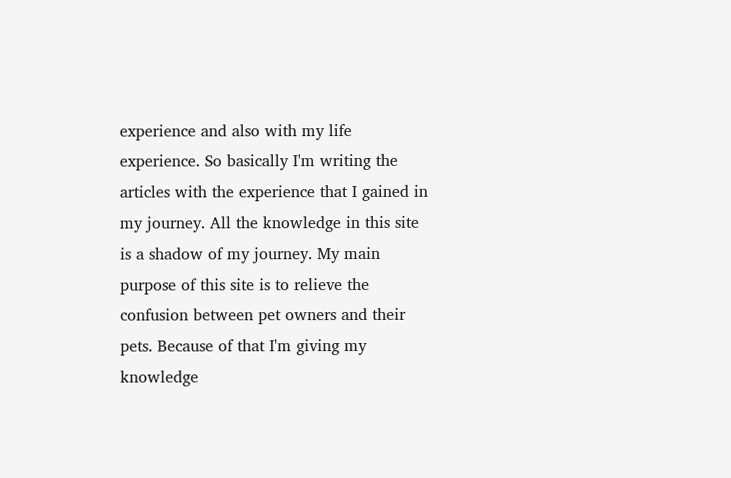experience and also with my life experience. So basically I'm writing the articles with the experience that I gained in my journey. All the knowledge in this site is a shadow of my journey. My main purpose of this site is to relieve the confusion between pet owners and their pets. Because of that I'm giving my knowledge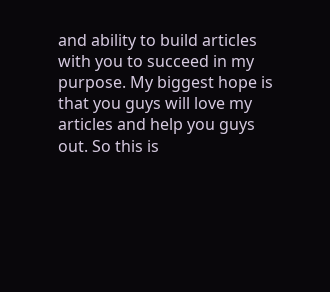and ability to build articles with you to succeed in my purpose. My biggest hope is that you guys will love my articles and help you guys out. So this is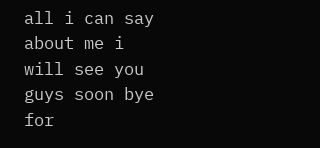all i can say about me i will see you guys soon bye for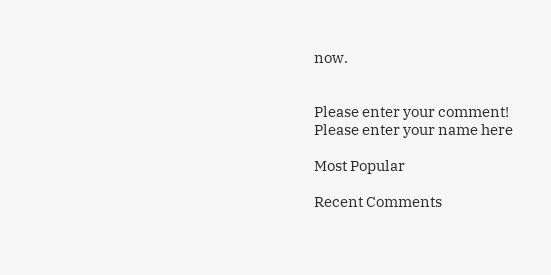now.


Please enter your comment!
Please enter your name here

Most Popular

Recent Comments